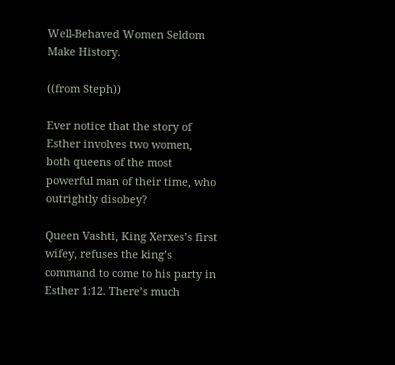Well-Behaved Women Seldom Make History.

((from Steph))

Ever notice that the story of Esther involves two women, both queens of the most powerful man of their time, who outrightly disobey?

Queen Vashti, King Xerxes’s first wifey, refuses the king’s command to come to his party in Esther 1:12. There’s much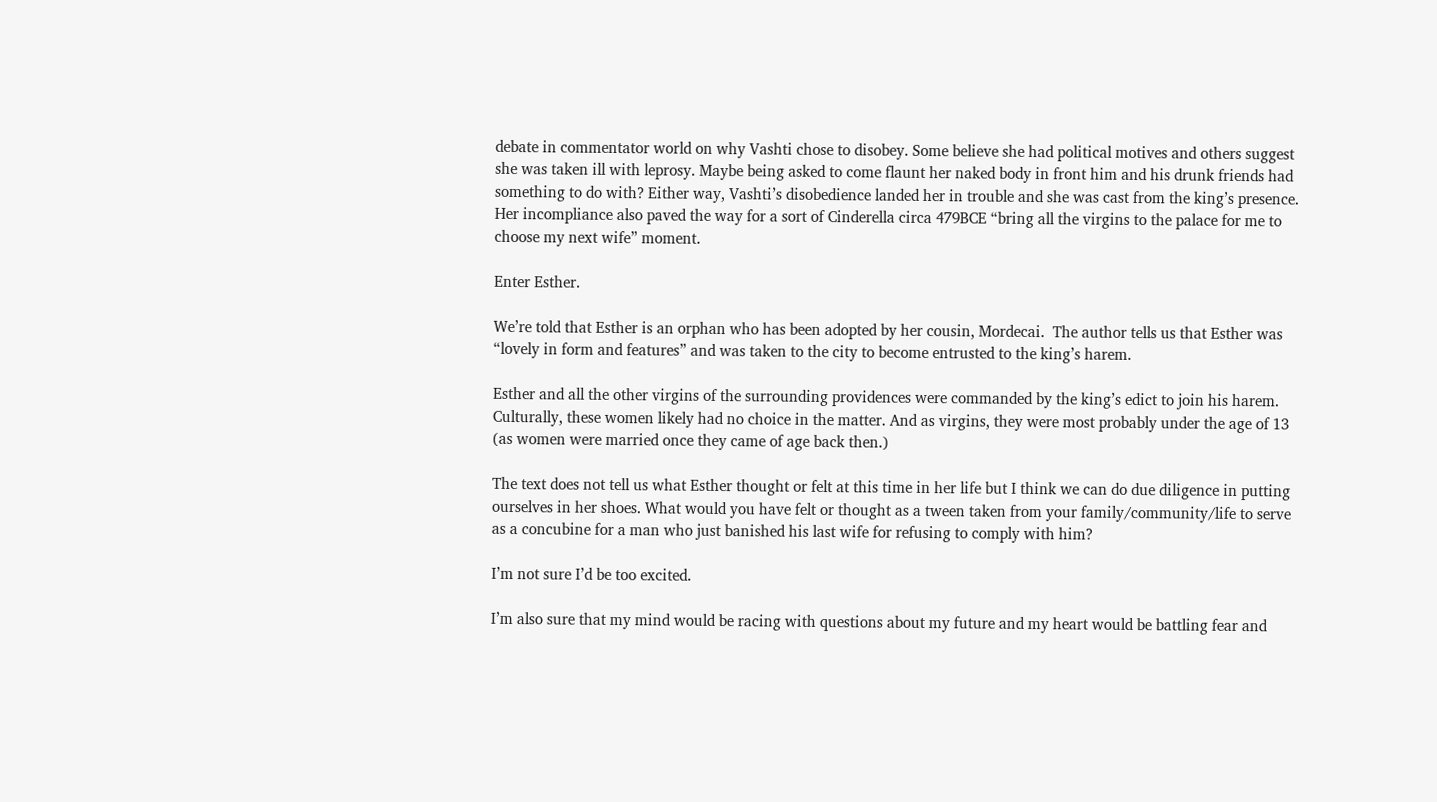debate in commentator world on why Vashti chose to disobey. Some believe she had political motives and others suggest she was taken ill with leprosy. Maybe being asked to come flaunt her naked body in front him and his drunk friends had something to do with? Either way, Vashti’s disobedience landed her in trouble and she was cast from the king’s presence. Her incompliance also paved the way for a sort of Cinderella circa 479BCE “bring all the virgins to the palace for me to choose my next wife” moment.

Enter Esther.

We’re told that Esther is an orphan who has been adopted by her cousin, Mordecai.  The author tells us that Esther was “lovely in form and features” and was taken to the city to become entrusted to the king’s harem.

Esther and all the other virgins of the surrounding providences were commanded by the king’s edict to join his harem. Culturally, these women likely had no choice in the matter. And as virgins, they were most probably under the age of 13 (as women were married once they came of age back then.)

The text does not tell us what Esther thought or felt at this time in her life but I think we can do due diligence in putting ourselves in her shoes. What would you have felt or thought as a tween taken from your family/community/life to serve as a concubine for a man who just banished his last wife for refusing to comply with him?

I’m not sure I’d be too excited.

I’m also sure that my mind would be racing with questions about my future and my heart would be battling fear and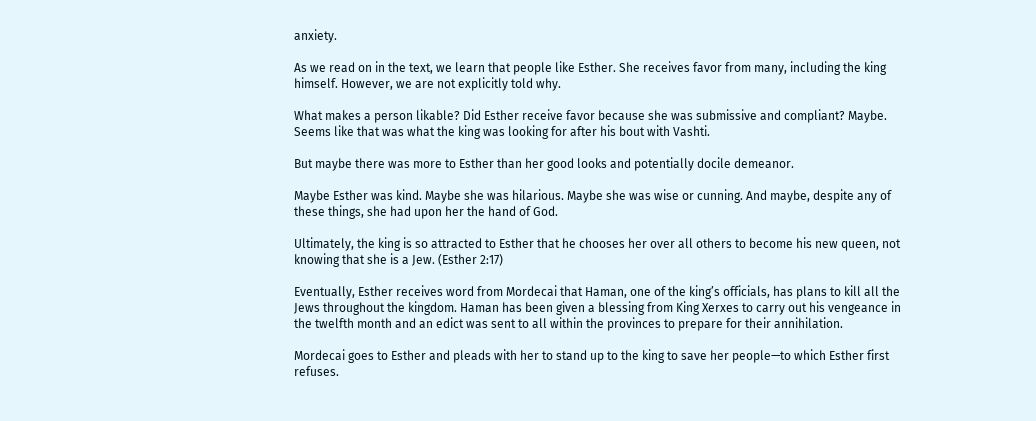anxiety.

As we read on in the text, we learn that people like Esther. She receives favor from many, including the king himself. However, we are not explicitly told why.

What makes a person likable? Did Esther receive favor because she was submissive and compliant? Maybe. Seems like that was what the king was looking for after his bout with Vashti.

But maybe there was more to Esther than her good looks and potentially docile demeanor.

Maybe Esther was kind. Maybe she was hilarious. Maybe she was wise or cunning. And maybe, despite any of these things, she had upon her the hand of God.

Ultimately, the king is so attracted to Esther that he chooses her over all others to become his new queen, not knowing that she is a Jew. (Esther 2:17)

Eventually, Esther receives word from Mordecai that Haman, one of the king’s officials, has plans to kill all the Jews throughout the kingdom. Haman has been given a blessing from King Xerxes to carry out his vengeance in the twelfth month and an edict was sent to all within the provinces to prepare for their annihilation.

Mordecai goes to Esther and pleads with her to stand up to the king to save her people—to which Esther first refuses.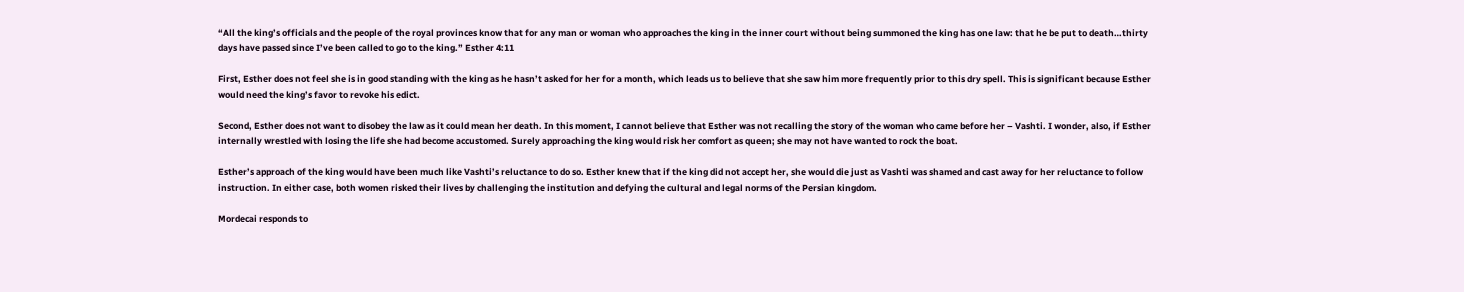“All the king’s officials and the people of the royal provinces know that for any man or woman who approaches the king in the inner court without being summoned the king has one law: that he be put to death…thirty days have passed since I’ve been called to go to the king.” Esther 4:11

First, Esther does not feel she is in good standing with the king as he hasn’t asked for her for a month, which leads us to believe that she saw him more frequently prior to this dry spell. This is significant because Esther would need the king’s favor to revoke his edict.

Second, Esther does not want to disobey the law as it could mean her death. In this moment, I cannot believe that Esther was not recalling the story of the woman who came before her – Vashti. I wonder, also, if Esther internally wrestled with losing the life she had become accustomed. Surely approaching the king would risk her comfort as queen; she may not have wanted to rock the boat.

Esther’s approach of the king would have been much like Vashti’s reluctance to do so. Esther knew that if the king did not accept her, she would die just as Vashti was shamed and cast away for her reluctance to follow instruction. In either case, both women risked their lives by challenging the institution and defying the cultural and legal norms of the Persian kingdom.

Mordecai responds to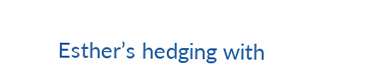Esther’s hedging with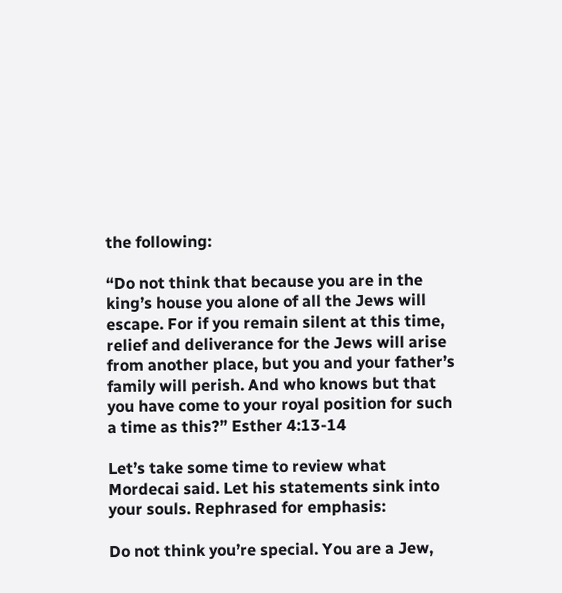the following:

“Do not think that because you are in the king’s house you alone of all the Jews will escape. For if you remain silent at this time, relief and deliverance for the Jews will arise from another place, but you and your father’s family will perish. And who knows but that you have come to your royal position for such a time as this?” Esther 4:13-14

Let’s take some time to review what Mordecai said. Let his statements sink into your souls. Rephrased for emphasis:

Do not think you’re special. You are a Jew,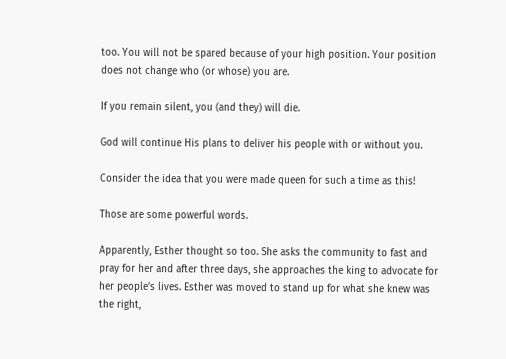too. You will not be spared because of your high position. Your position does not change who (or whose) you are.

If you remain silent, you (and they) will die.

God will continue His plans to deliver his people with or without you.

Consider the idea that you were made queen for such a time as this!

Those are some powerful words.

Apparently, Esther thought so too. She asks the community to fast and pray for her and after three days, she approaches the king to advocate for her people’s lives. Esther was moved to stand up for what she knew was the right,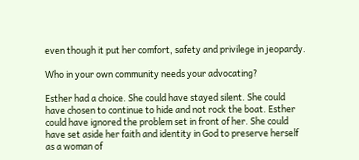even though it put her comfort, safety and privilege in jeopardy.

Who in your own community needs your advocating?

Esther had a choice. She could have stayed silent. She could have chosen to continue to hide and not rock the boat. Esther could have ignored the problem set in front of her. She could have set aside her faith and identity in God to preserve herself as a woman of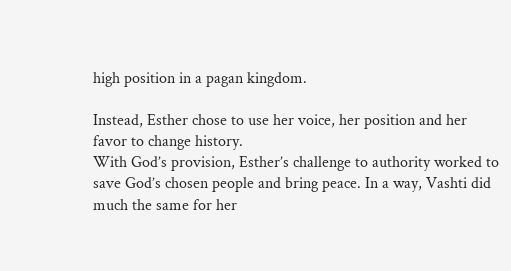high position in a pagan kingdom.

Instead, Esther chose to use her voice, her position and her favor to change history.
With God’s provision, Esther’s challenge to authority worked to save God’s chosen people and bring peace. In a way, Vashti did much the same for her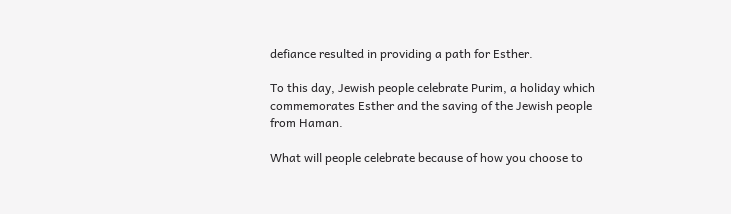defiance resulted in providing a path for Esther.

To this day, Jewish people celebrate Purim, a holiday which commemorates Esther and the saving of the Jewish people from Haman.

What will people celebrate because of how you choose to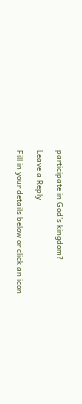participate in God’s kingdom?

Leave a Reply

Fill in your details below or click an icon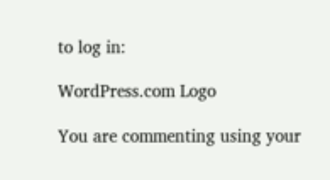to log in:

WordPress.com Logo

You are commenting using your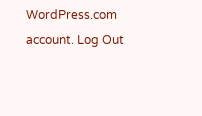WordPress.com account. Log Out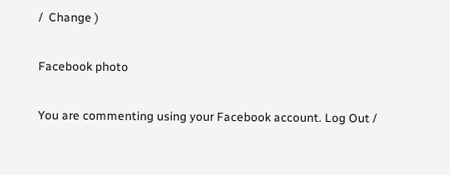/  Change )

Facebook photo

You are commenting using your Facebook account. Log Out /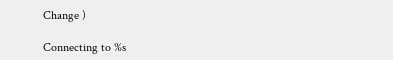Change )

Connecting to %s